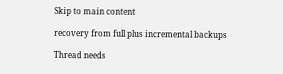Skip to main content

recovery from full plus incremental backups

Thread needs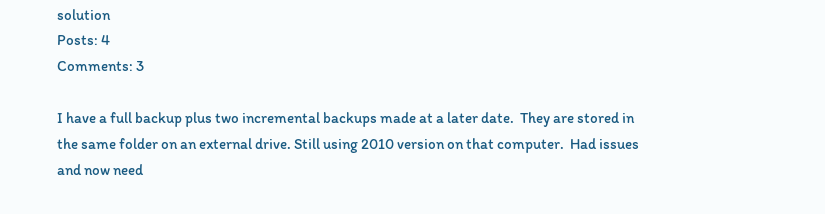solution
Posts: 4
Comments: 3

I have a full backup plus two incremental backups made at a later date.  They are stored in the same folder on an external drive. Still using 2010 version on that computer.  Had issues and now need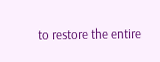to restore the entire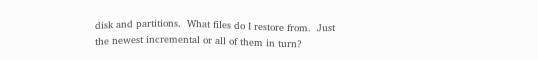disk and partitions.  What files do I restore from.  Just the newest incremental or all of them in turn?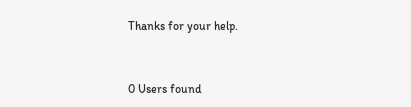Thanks for your help.


0 Users found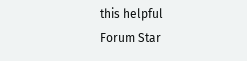this helpful
Forum Star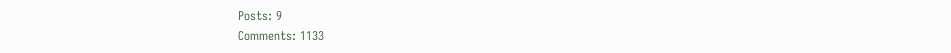Posts: 9
Comments: 1133